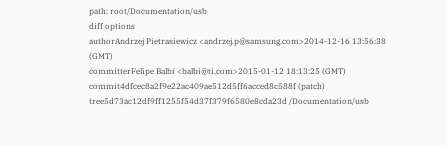path: root/Documentation/usb
diff options
authorAndrzej Pietrasiewicz <andrzej.p@samsung.com>2014-12-16 13:56:38 (GMT)
committerFelipe Balbi <balbi@ti.com>2015-01-12 18:13:25 (GMT)
commit4dfcec8a2f9e22ac409ae512d5ff6acced8c588f (patch)
tree5d73ac12df9ff1255f54d37f379f6580e8cda23d /Documentation/usb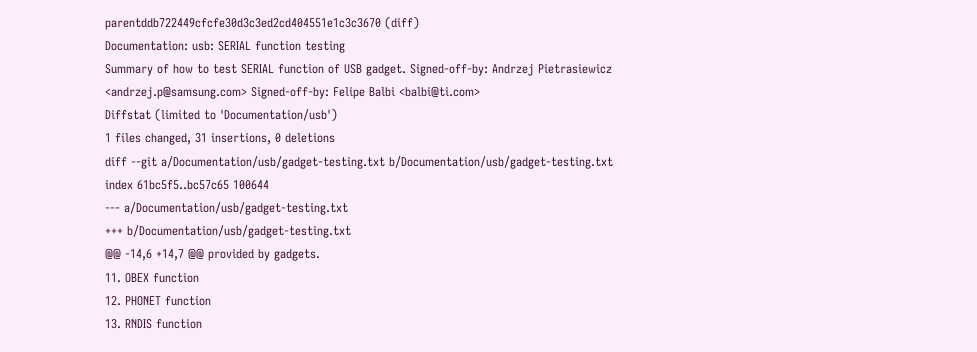parentddb722449cfcfe30d3c3ed2cd404551e1c3c3670 (diff)
Documentation: usb: SERIAL function testing
Summary of how to test SERIAL function of USB gadget. Signed-off-by: Andrzej Pietrasiewicz <andrzej.p@samsung.com> Signed-off-by: Felipe Balbi <balbi@ti.com>
Diffstat (limited to 'Documentation/usb')
1 files changed, 31 insertions, 0 deletions
diff --git a/Documentation/usb/gadget-testing.txt b/Documentation/usb/gadget-testing.txt
index 61bc5f5..bc57c65 100644
--- a/Documentation/usb/gadget-testing.txt
+++ b/Documentation/usb/gadget-testing.txt
@@ -14,6 +14,7 @@ provided by gadgets.
11. OBEX function
12. PHONET function
13. RNDIS function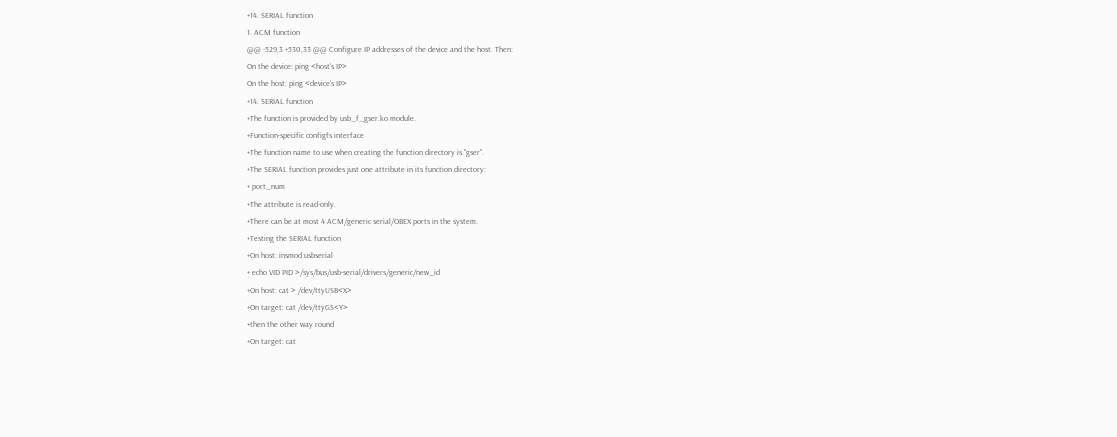+14. SERIAL function
1. ACM function
@@ -529,3 +530,33 @@ Configure IP addresses of the device and the host. Then:
On the device: ping <host's IP>
On the host: ping <device's IP>
+14. SERIAL function
+The function is provided by usb_f_gser.ko module.
+Function-specific configfs interface
+The function name to use when creating the function directory is "gser".
+The SERIAL function provides just one attribute in its function directory:
+ port_num
+The attribute is read-only.
+There can be at most 4 ACM/generic serial/OBEX ports in the system.
+Testing the SERIAL function
+On host: insmod usbserial
+ echo VID PID >/sys/bus/usb-serial/drivers/generic/new_id
+On host: cat > /dev/ttyUSB<X>
+On target: cat /dev/ttyGS<Y>
+then the other way round
+On target: cat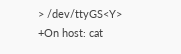> /dev/ttyGS<Y>
+On host: cat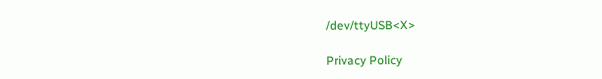/dev/ttyUSB<X>

Privacy Policy